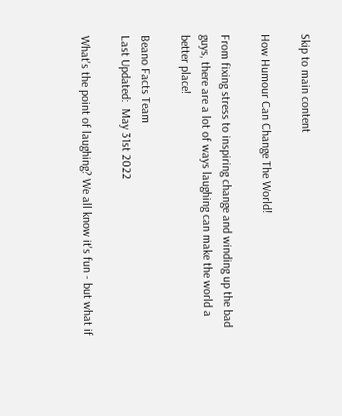Skip to main content

How Humour Can Change The World!

From fixing stress to inspiring change and winding up the bad guys, there are a lot of ways laughing can make the world a better place!

Beano Facts Team
Last Updated:  May 31st 2022

What's the point of laughing? We all know it's fun - but what if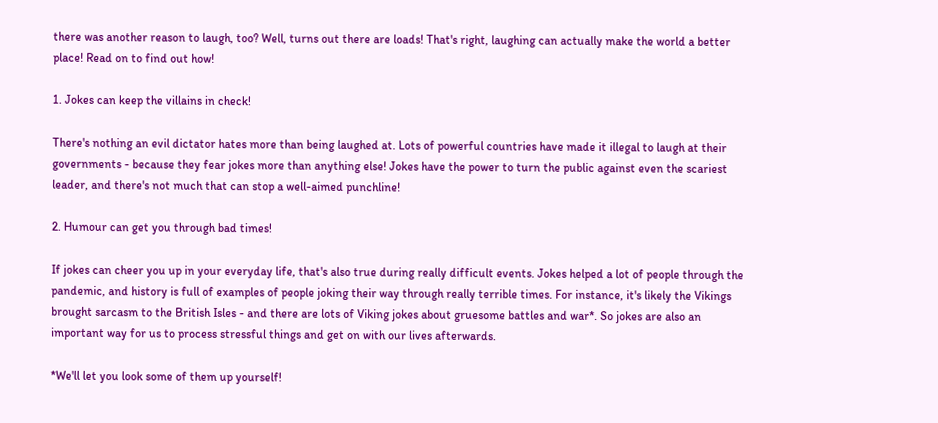there was another reason to laugh, too? Well, turns out there are loads! That's right, laughing can actually make the world a better place! Read on to find out how!

1. Jokes can keep the villains in check!

There's nothing an evil dictator hates more than being laughed at. Lots of powerful countries have made it illegal to laugh at their governments - because they fear jokes more than anything else! Jokes have the power to turn the public against even the scariest leader, and there's not much that can stop a well-aimed punchline!

2. Humour can get you through bad times!

If jokes can cheer you up in your everyday life, that's also true during really difficult events. Jokes helped a lot of people through the pandemic, and history is full of examples of people joking their way through really terrible times. For instance, it's likely the Vikings brought sarcasm to the British Isles - and there are lots of Viking jokes about gruesome battles and war*. So jokes are also an important way for us to process stressful things and get on with our lives afterwards.

*We'll let you look some of them up yourself!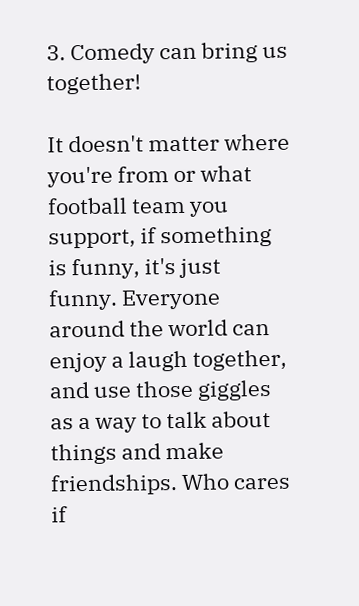3. Comedy can bring us together!

It doesn't matter where you're from or what football team you support, if something is funny, it's just funny. Everyone around the world can enjoy a laugh together, and use those giggles as a way to talk about things and make friendships. Who cares if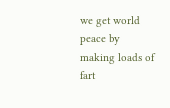we get world peace by making loads of fart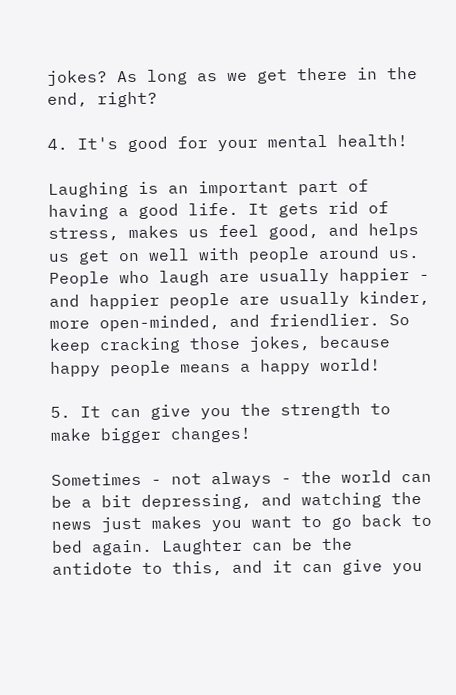jokes? As long as we get there in the end, right?

4. It's good for your mental health!

Laughing is an important part of having a good life. It gets rid of stress, makes us feel good, and helps us get on well with people around us. People who laugh are usually happier - and happier people are usually kinder, more open-minded, and friendlier. So keep cracking those jokes, because happy people means a happy world!

5. It can give you the strength to make bigger changes!

Sometimes - not always - the world can be a bit depressing, and watching the news just makes you want to go back to bed again. Laughter can be the antidote to this, and it can give you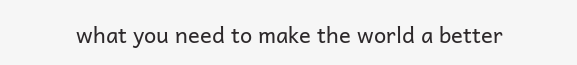what you need to make the world a better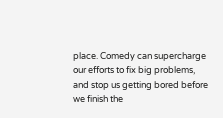place. Comedy can supercharge our efforts to fix big problems, and stop us getting bored before we finish the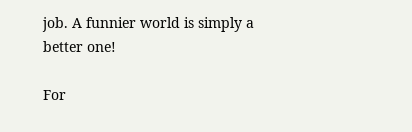job. A funnier world is simply a better one!

For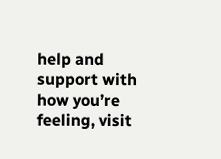help and support with how you’re feeling, visit